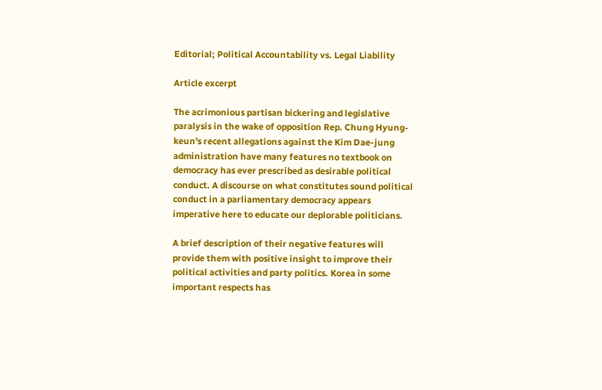Editorial; Political Accountability vs. Legal Liability

Article excerpt

The acrimonious partisan bickering and legislative paralysis in the wake of opposition Rep. Chung Hyung-keun's recent allegations against the Kim Dae-jung administration have many features no textbook on democracy has ever prescribed as desirable political conduct. A discourse on what constitutes sound political conduct in a parliamentary democracy appears imperative here to educate our deplorable politicians.

A brief description of their negative features will provide them with positive insight to improve their political activities and party politics. Korea in some important respects has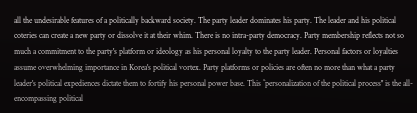all the undesirable features of a politically backward society. The party leader dominates his party. The leader and his political coteries can create a new party or dissolve it at their whim. There is no intra-party democracy. Party membership reflects not so much a commitment to the party's platform or ideology as his personal loyalty to the party leader. Personal factors or loyalties assume overwhelming importance in Korea's political vortex. Party platforms or policies are often no more than what a party leader's political expediences dictate them to fortify his personal power base. This ``personalization of the political process'' is the all-encompassing political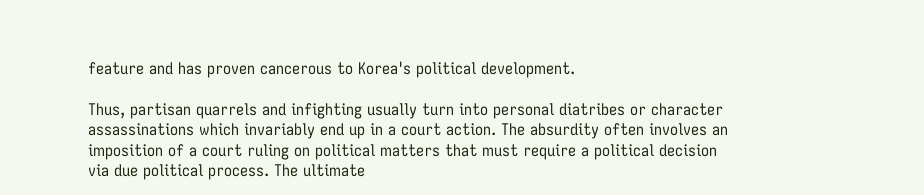feature and has proven cancerous to Korea's political development.

Thus, partisan quarrels and infighting usually turn into personal diatribes or character assassinations which invariably end up in a court action. The absurdity often involves an imposition of a court ruling on political matters that must require a political decision via due political process. The ultimate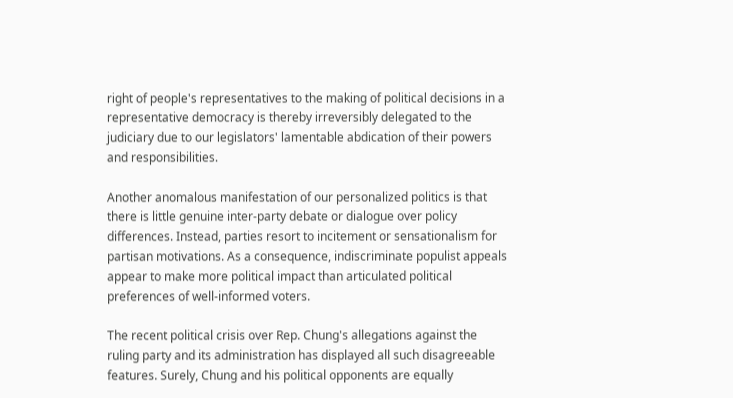right of people's representatives to the making of political decisions in a representative democracy is thereby irreversibly delegated to the judiciary due to our legislators' lamentable abdication of their powers and responsibilities.

Another anomalous manifestation of our personalized politics is that there is little genuine inter-party debate or dialogue over policy differences. Instead, parties resort to incitement or sensationalism for partisan motivations. As a consequence, indiscriminate populist appeals appear to make more political impact than articulated political preferences of well-informed voters.

The recent political crisis over Rep. Chung's allegations against the ruling party and its administration has displayed all such disagreeable features. Surely, Chung and his political opponents are equally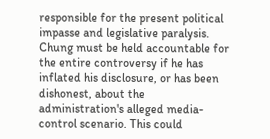responsible for the present political impasse and legislative paralysis. Chung must be held accountable for the entire controversy if he has inflated his disclosure, or has been dishonest, about the administration's alleged media-control scenario. This could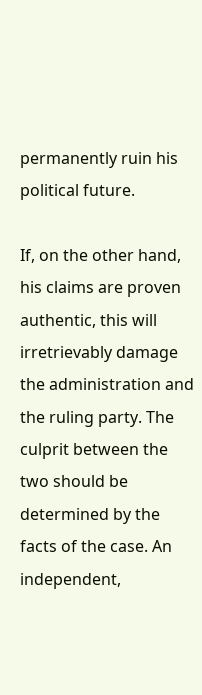permanently ruin his political future.

If, on the other hand, his claims are proven authentic, this will irretrievably damage the administration and the ruling party. The culprit between the two should be determined by the facts of the case. An independent,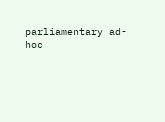parliamentary ad-hoc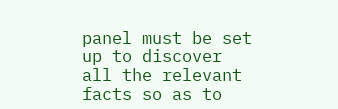panel must be set up to discover all the relevant facts so as to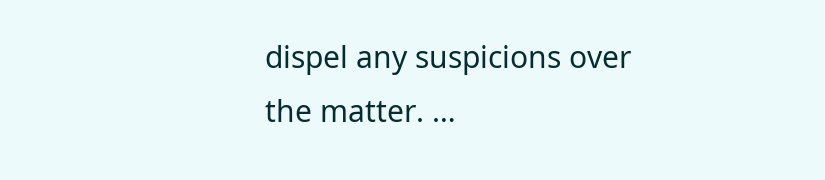dispel any suspicions over the matter. …